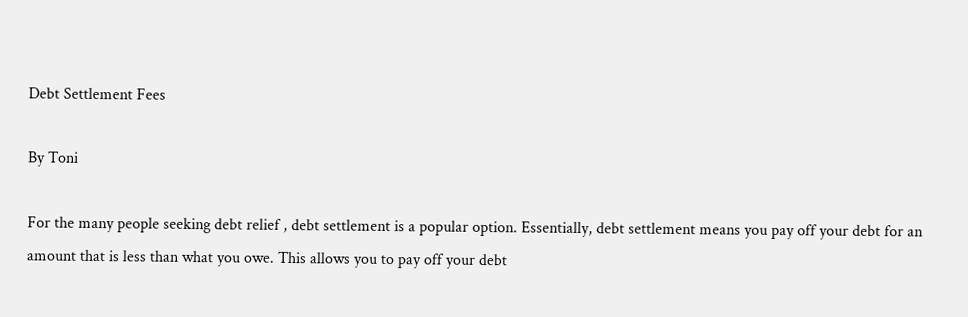Debt Settlement Fees

By Toni

For the many people seeking debt relief , debt settlement is a popular option. Essentially, debt settlement means you pay off your debt for an amount that is less than what you owe. This allows you to pay off your debt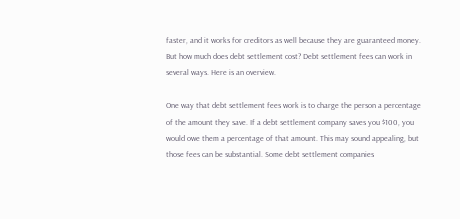faster, and it works for creditors as well because they are guaranteed money. But how much does debt settlement cost? Debt settlement fees can work in several ways. Here is an overview.

One way that debt settlement fees work is to charge the person a percentage of the amount they save. If a debt settlement company saves you $100, you would owe them a percentage of that amount. This may sound appealing, but those fees can be substantial. Some debt settlement companies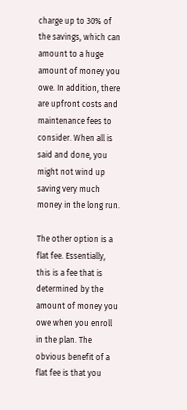charge up to 30% of the savings, which can amount to a huge amount of money you owe. In addition, there are upfront costs and maintenance fees to consider. When all is said and done, you might not wind up saving very much money in the long run.

The other option is a flat fee. Essentially, this is a fee that is determined by the amount of money you owe when you enroll in the plan. The obvious benefit of a flat fee is that you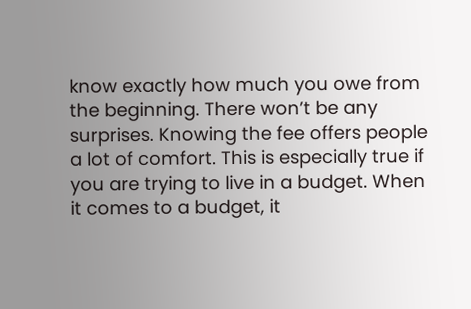know exactly how much you owe from the beginning. There won’t be any surprises. Knowing the fee offers people a lot of comfort. This is especially true if you are trying to live in a budget. When it comes to a budget, it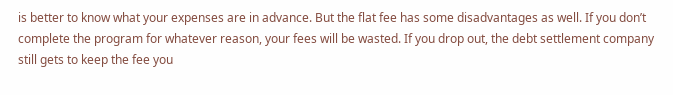is better to know what your expenses are in advance. But the flat fee has some disadvantages as well. If you don’t complete the program for whatever reason, your fees will be wasted. If you drop out, the debt settlement company still gets to keep the fee you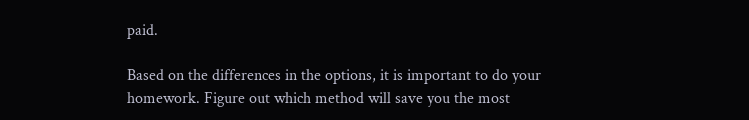paid.

Based on the differences in the options, it is important to do your homework. Figure out which method will save you the most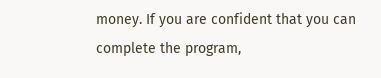money. If you are confident that you can complete the program,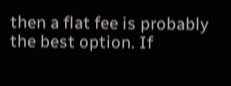then a flat fee is probably the best option. If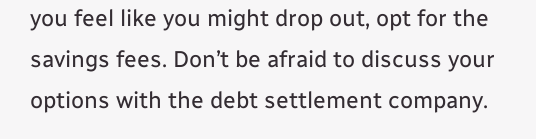you feel like you might drop out, opt for the savings fees. Don’t be afraid to discuss your options with the debt settlement company.